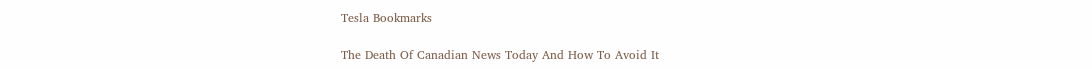Tesla Bookmarks

The Death Of Canadian News Today And How To Avoid It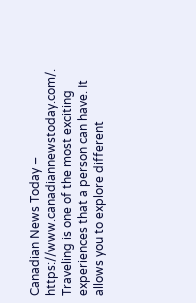Canadian News Today – https://www.canadiannewstoday.com/. Traveling is one of the most exciting experiences that a person can have. It allows you to explore different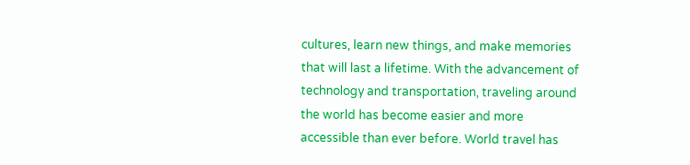cultures, learn new things, and make memories that will last a lifetime. With the advancement of technology and transportation, traveling around the world has become easier and more accessible than ever before. World travel has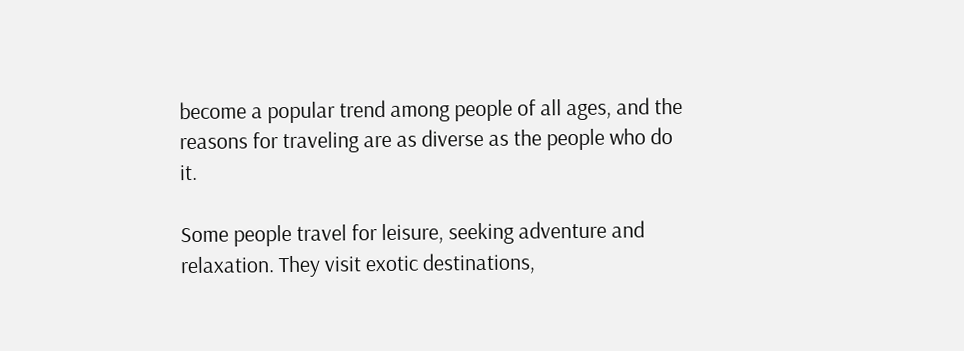become a popular trend among people of all ages, and the reasons for traveling are as diverse as the people who do it.

Some people travel for leisure, seeking adventure and relaxation. They visit exotic destinations,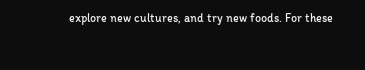explore new cultures, and try new foods. For these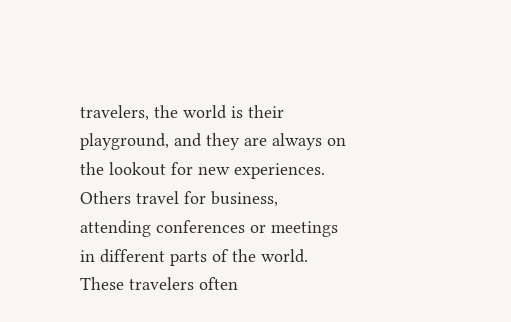travelers, the world is their playground, and they are always on the lookout for new experiences. Others travel for business, attending conferences or meetings in different parts of the world. These travelers often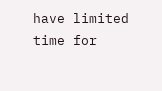have limited time for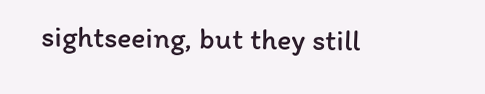sightseeing, but they still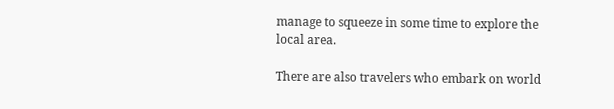manage to squeeze in some time to explore the local area.

There are also travelers who embark on world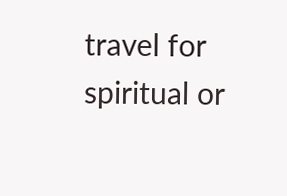travel for spiritual or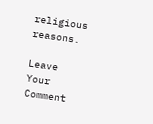religious reasons.

Leave Your Comment